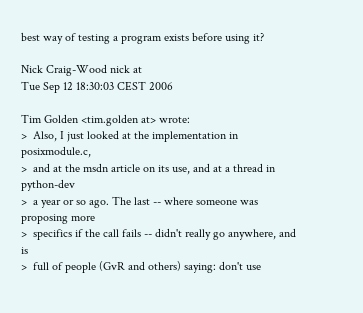best way of testing a program exists before using it?

Nick Craig-Wood nick at
Tue Sep 12 18:30:03 CEST 2006

Tim Golden <tim.golden at> wrote:
>  Also, I just looked at the implementation in posixmodule.c,
>  and at the msdn article on its use, and at a thread in python-dev
>  a year or so ago. The last -- where someone was proposing more
>  specifics if the call fails -- didn't really go anywhere, and is
>  full of people (GvR and others) saying: don't use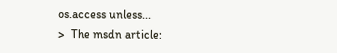os.access unless...
>  The msdn article: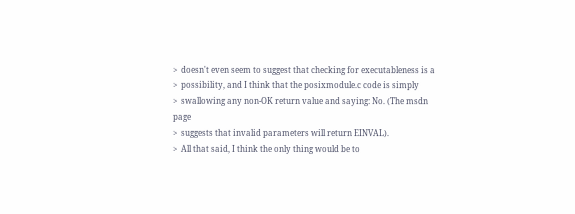>  doesn't even seem to suggest that checking for executableness is a
>  possibility, and I think that the posixmodule.c code is simply
>  swallowing any non-OK return value and saying: No. (The msdn page
>  suggests that invalid parameters will return EINVAL).
>  All that said, I think the only thing would be to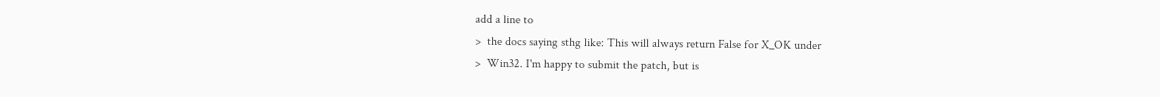add a line to
>  the docs saying sthg like: This will always return False for X_OK under
>  Win32. I'm happy to submit the patch, but is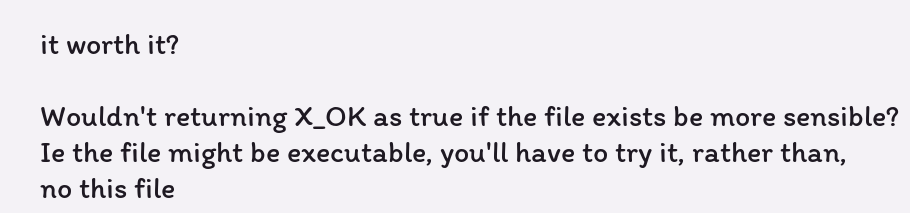it worth it?

Wouldn't returning X_OK as true if the file exists be more sensible?
Ie the file might be executable, you'll have to try it, rather than,
no this file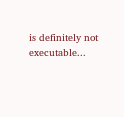is definitely not executable...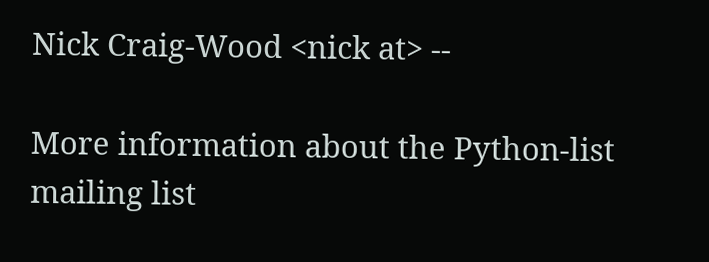Nick Craig-Wood <nick at> --

More information about the Python-list mailing list